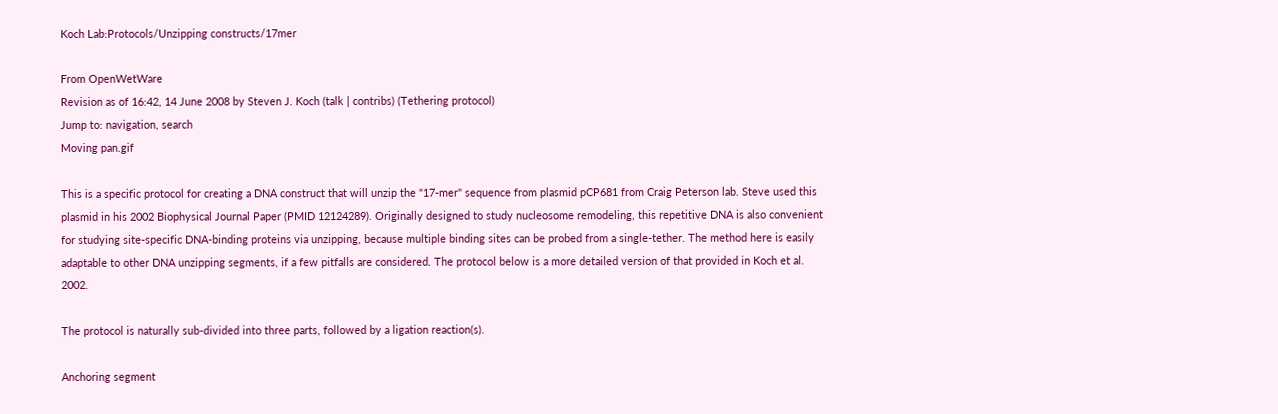Koch Lab:Protocols/Unzipping constructs/17mer

From OpenWetWare
Revision as of 16:42, 14 June 2008 by Steven J. Koch (talk | contribs) (Tethering protocol)
Jump to: navigation, search
Moving pan.gif

This is a specific protocol for creating a DNA construct that will unzip the "17-mer" sequence from plasmid pCP681 from Craig Peterson lab. Steve used this plasmid in his 2002 Biophysical Journal Paper (PMID 12124289). Originally designed to study nucleosome remodeling, this repetitive DNA is also convenient for studying site-specific DNA-binding proteins via unzipping, because multiple binding sites can be probed from a single-tether. The method here is easily adaptable to other DNA unzipping segments, if a few pitfalls are considered. The protocol below is a more detailed version of that provided in Koch et al. 2002.

The protocol is naturally sub-divided into three parts, followed by a ligation reaction(s).

Anchoring segment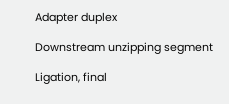Adapter duplex

Downstream unzipping segment

Ligation, final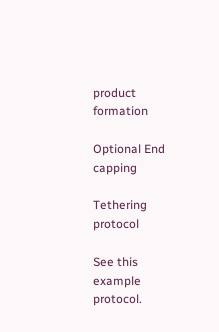product formation

Optional End capping

Tethering protocol

See this example protocol.